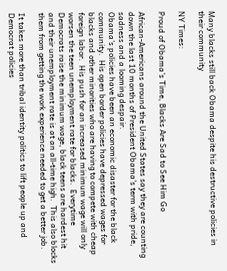Many blacks still back Obama despite his destructive policies in their community

NY Times:

Proud of Obama’s Time, Blacks Are Sad to See Him Go

African-Americans around the United States say they are counting down the last 10 months of President Obama’s term with pride, sadness and a looming despair.
Obama's policies have been an economic disaster for the black community.  His open border policies have depressed wages for blacks and other minorities who are having to compete with cheap foreign labor.  His push for an increased minimum wage will only worsen the teen unemployment rate for blacks.  Everytime Democrats raise the minimum wage, black teens are hardest hit and their unemployment rate is at an all-time high.  This also blocks them from getting the work experience needed to get a better job.

It takes more than tribal identity politics to lift people up and Democrat policies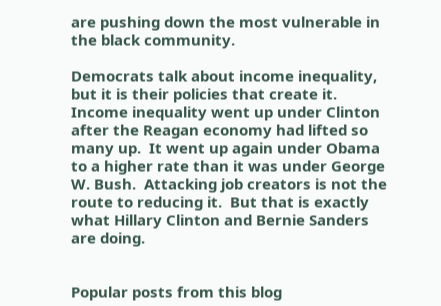are pushing down the most vulnerable in the black community.

Democrats talk about income inequality, but it is their policies that create it.  Income inequality went up under Clinton after the Reagan economy had lifted so many up.  It went up again under Obama to a higher rate than it was under George W. Bush.  Attacking job creators is not the route to reducing it.  But that is exactly what Hillary Clinton and Bernie Sanders are doing.


Popular posts from this blog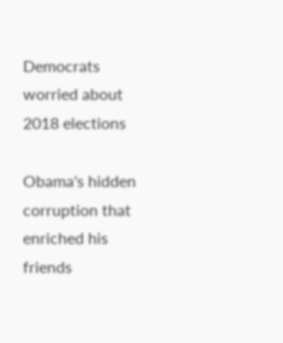Democrats worried about 2018 elections

Obama's hidden corruption that enriched his friends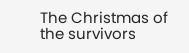The Christmas of the survivors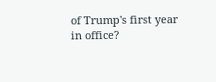of Trump's first year in office?